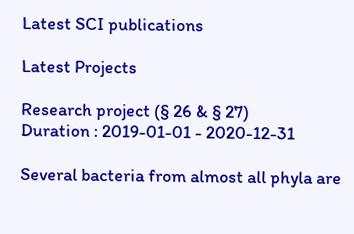Latest SCI publications

Latest Projects

Research project (§ 26 & § 27)
Duration : 2019-01-01 - 2020-12-31

Several bacteria from almost all phyla are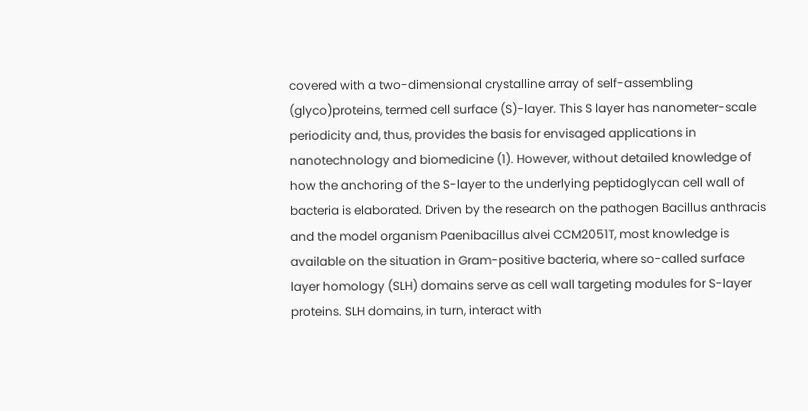covered with a two-dimensional crystalline array of self-assembling (glyco)proteins, termed cell surface (S)-layer. This S layer has nanometer-scale periodicity and, thus, provides the basis for envisaged applications in nanotechnology and biomedicine (1). However, without detailed knowledge of how the anchoring of the S-layer to the underlying peptidoglycan cell wall of bacteria is elaborated. Driven by the research on the pathogen Bacillus anthracis and the model organism Paenibacillus alvei CCM2051T, most knowledge is available on the situation in Gram-positive bacteria, where so-called surface layer homology (SLH) domains serve as cell wall targeting modules for S-layer proteins. SLH domains, in turn, interact with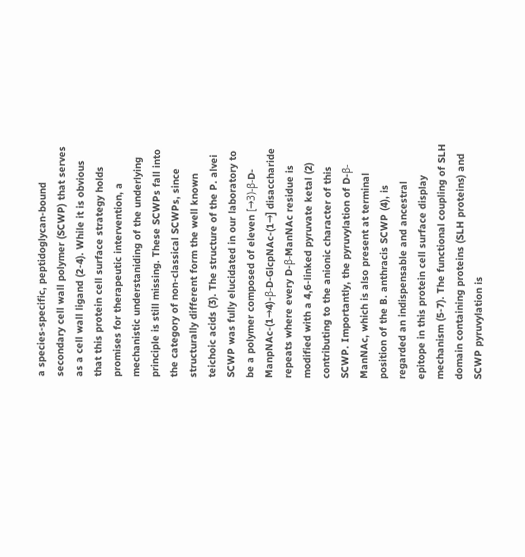a species-specific, peptidoglycan-bound secondary cell wall polymer (SCWP) that serves as a cell wall ligand (2-4). While it is obvious that this protein cell surface strategy holds promises for therapeutic intervention, a mechanistic understaniding of the underlying principle is still missing. These SCWPs fall into the category of non-classical SCWPs, since structurally different form the well known teichoic acids (3). The structure of the P. alvei SCWP was fully elucidated in our laboratory to be a polymer composed of eleven [→3)-β-D-ManpNAc-(1→4)-β-D-GlcpNAc-(1→] disaccharide repeats where every D-β-ManNAc residue is modified with a 4,6-linked pyruvate ketal (2) contributing to the anionic character of this SCWP. Importantly, the pyruvylation of D-β-ManNAc, which is also present at terminal position of the B. anthracis SCWP (4), is regarded an indispensable and ancestral epitope in this protein cell surface display mechanism (5-7). The functional coupling of SLH domain containing proteins (SLH proteins) and SCWP pyruvylation is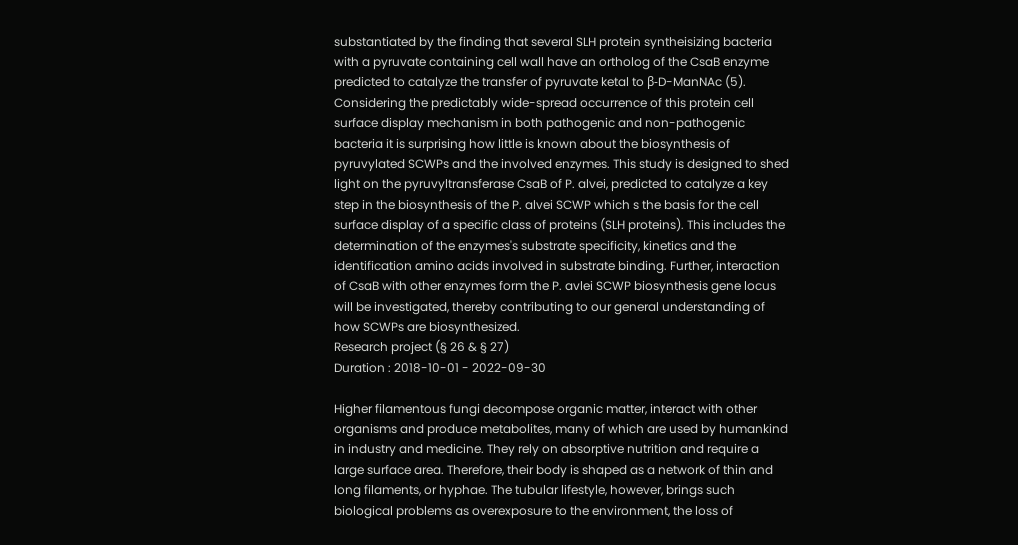substantiated by the finding that several SLH protein syntheisizing bacteria with a pyruvate containing cell wall have an ortholog of the CsaB enzyme predicted to catalyze the transfer of pyruvate ketal to β-D-ManNAc (5). Considering the predictably wide-spread occurrence of this protein cell surface display mechanism in both pathogenic and non-pathogenic bacteria it is surprising how little is known about the biosynthesis of pyruvylated SCWPs and the involved enzymes. This study is designed to shed light on the pyruvyltransferase CsaB of P. alvei, predicted to catalyze a key step in the biosynthesis of the P. alvei SCWP which s the basis for the cell surface display of a specific class of proteins (SLH proteins). This includes the determination of the enzymes's substrate specificity, kinetics and the identification amino acids involved in substrate binding. Further, interaction of CsaB with other enzymes form the P. avlei SCWP biosynthesis gene locus will be investigated, thereby contributing to our general understanding of how SCWPs are biosynthesized.
Research project (§ 26 & § 27)
Duration : 2018-10-01 - 2022-09-30

Higher filamentous fungi decompose organic matter, interact with other organisms and produce metabolites, many of which are used by humankind in industry and medicine. They rely on absorptive nutrition and require a large surface area. Therefore, their body is shaped as a network of thin and long filaments, or hyphae. The tubular lifestyle, however, brings such biological problems as overexposure to the environment, the loss of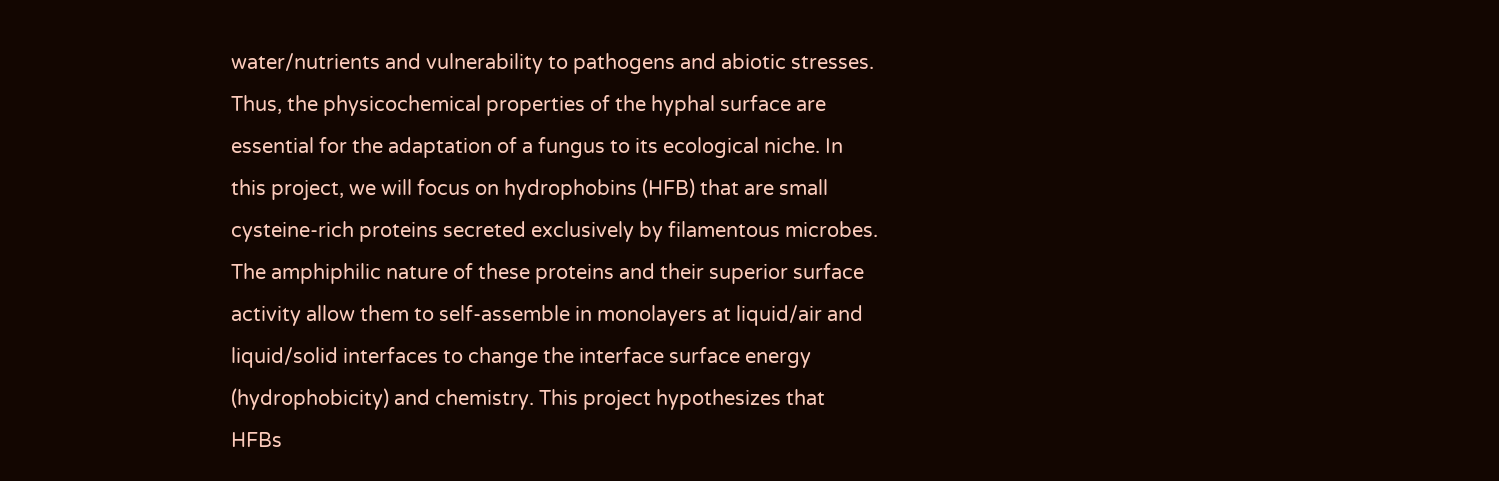water/nutrients and vulnerability to pathogens and abiotic stresses. Thus, the physicochemical properties of the hyphal surface are essential for the adaptation of a fungus to its ecological niche. In this project, we will focus on hydrophobins (HFB) that are small cysteine-rich proteins secreted exclusively by filamentous microbes. The amphiphilic nature of these proteins and their superior surface activity allow them to self-assemble in monolayers at liquid/air and liquid/solid interfaces to change the interface surface energy (hydrophobicity) and chemistry. This project hypothesizes that HFBs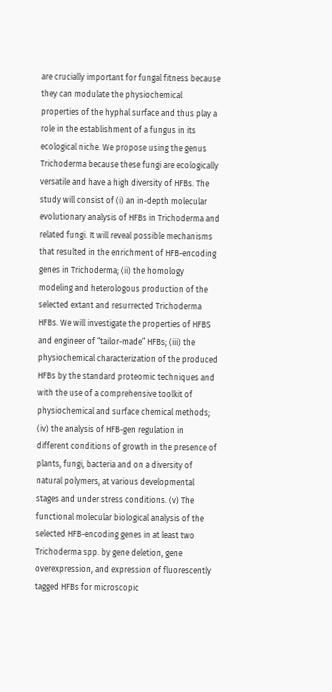are crucially important for fungal fitness because they can modulate the physiochemical properties of the hyphal surface and thus play a role in the establishment of a fungus in its ecological niche. We propose using the genus Trichoderma because these fungi are ecologically versatile and have a high diversity of HFBs. The study will consist of (i) an in-depth molecular evolutionary analysis of HFBs in Trichoderma and related fungi. It will reveal possible mechanisms that resulted in the enrichment of HFB-encoding genes in Trichoderma; (ii) the homology modeling and heterologous production of the selected extant and resurrected Trichoderma HFBs. We will investigate the properties of HFBS and engineer of “tailor-made” HFBs; (iii) the physiochemical characterization of the produced HFBs by the standard proteomic techniques and with the use of a comprehensive toolkit of physiochemical and surface chemical methods; (iv) the analysis of HFB-gen regulation in different conditions of growth in the presence of plants, fungi, bacteria and on a diversity of natural polymers, at various developmental stages and under stress conditions. (v) The functional molecular biological analysis of the selected HFB-encoding genes in at least two Trichoderma spp. by gene deletion, gene overexpression, and expression of fluorescently tagged HFBs for microscopic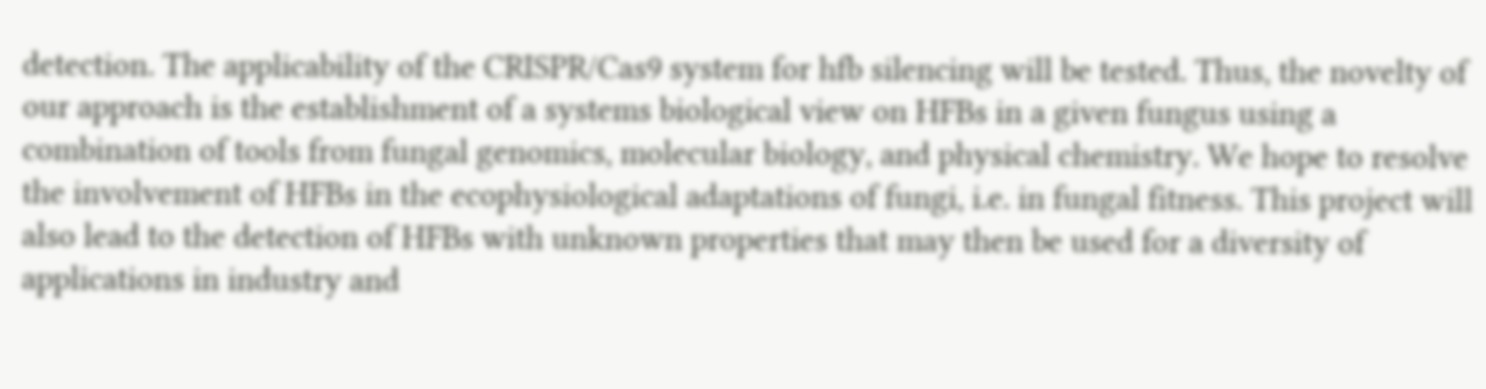detection. The applicability of the CRISPR/Cas9 system for hfb silencing will be tested. Thus, the novelty of our approach is the establishment of a systems biological view on HFBs in a given fungus using a combination of tools from fungal genomics, molecular biology, and physical chemistry. We hope to resolve the involvement of HFBs in the ecophysiological adaptations of fungi, i.e. in fungal fitness. This project will also lead to the detection of HFBs with unknown properties that may then be used for a diversity of applications in industry and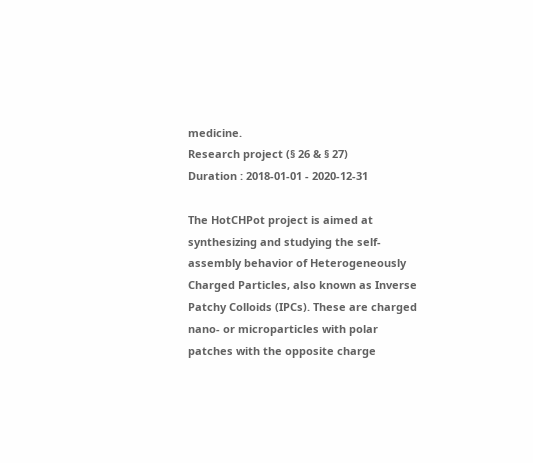medicine.
Research project (§ 26 & § 27)
Duration : 2018-01-01 - 2020-12-31

The HotCHPot project is aimed at synthesizing and studying the self-assembly behavior of Heterogeneously Charged Particles, also known as Inverse Patchy Colloids (IPCs). These are charged nano- or microparticles with polar patches with the opposite charge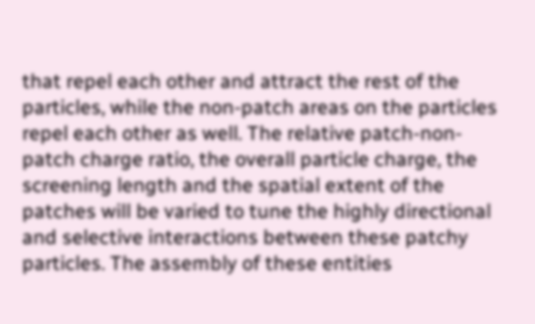that repel each other and attract the rest of the particles, while the non-patch areas on the particles repel each other as well. The relative patch-non-patch charge ratio, the overall particle charge, the screening length and the spatial extent of the patches will be varied to tune the highly directional and selective interactions between these patchy particles. The assembly of these entities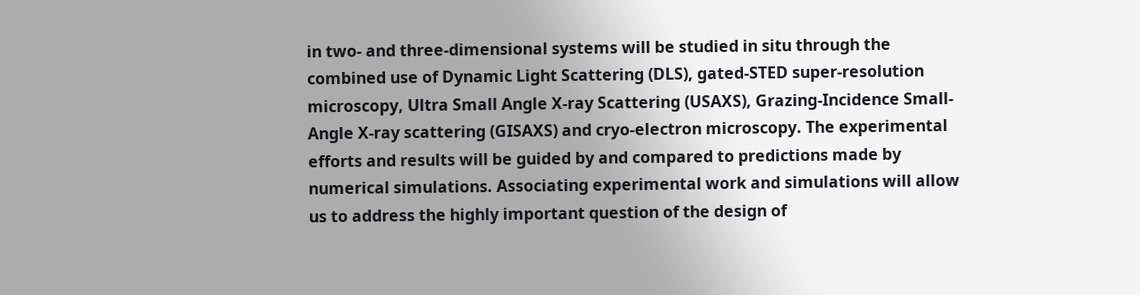in two- and three-dimensional systems will be studied in situ through the combined use of Dynamic Light Scattering (DLS), gated-STED super-resolution microscopy, Ultra Small Angle X-ray Scattering (USAXS), Grazing-Incidence Small-Angle X-ray scattering (GISAXS) and cryo-electron microscopy. The experimental efforts and results will be guided by and compared to predictions made by numerical simulations. Associating experimental work and simulations will allow us to address the highly important question of the design of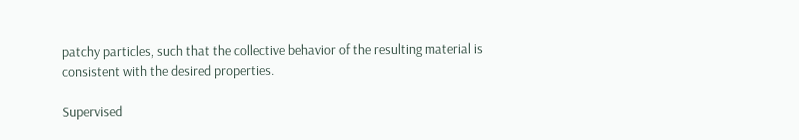patchy particles, such that the collective behavior of the resulting material is consistent with the desired properties.

Supervised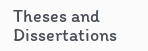Theses and Dissertations